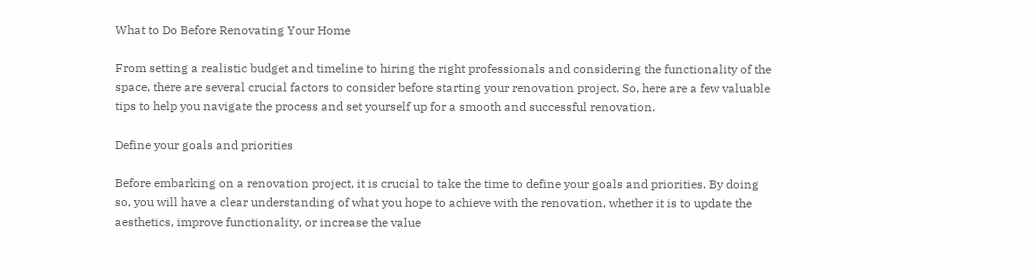What to Do Before Renovating Your Home

From setting a realistic budget and timeline to hiring the right professionals and considering the functionality of the space, there are several crucial factors to consider before starting your renovation project. So, here are a few valuable tips to help you navigate the process and set yourself up for a smooth and successful renovation.

Define your goals and priorities

Before embarking on a renovation project, it is crucial to take the time to define your goals and priorities. By doing so, you will have a clear understanding of what you hope to achieve with the renovation, whether it is to update the aesthetics, improve functionality, or increase the value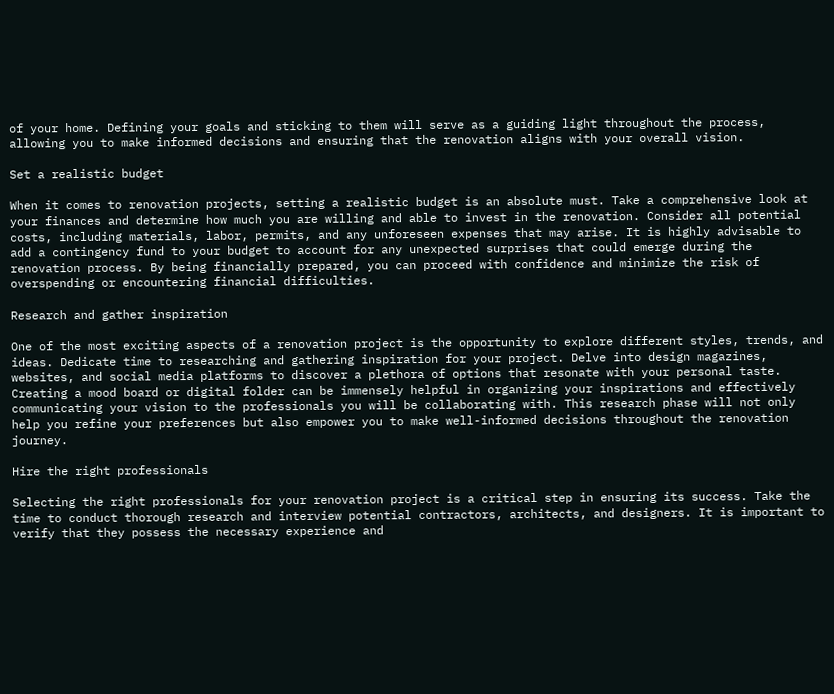of your home. Defining your goals and sticking to them will serve as a guiding light throughout the process, allowing you to make informed decisions and ensuring that the renovation aligns with your overall vision.

Set a realistic budget

When it comes to renovation projects, setting a realistic budget is an absolute must. Take a comprehensive look at your finances and determine how much you are willing and able to invest in the renovation. Consider all potential costs, including materials, labor, permits, and any unforeseen expenses that may arise. It is highly advisable to add a contingency fund to your budget to account for any unexpected surprises that could emerge during the renovation process. By being financially prepared, you can proceed with confidence and minimize the risk of overspending or encountering financial difficulties.

Research and gather inspiration

One of the most exciting aspects of a renovation project is the opportunity to explore different styles, trends, and ideas. Dedicate time to researching and gathering inspiration for your project. Delve into design magazines, websites, and social media platforms to discover a plethora of options that resonate with your personal taste. Creating a mood board or digital folder can be immensely helpful in organizing your inspirations and effectively communicating your vision to the professionals you will be collaborating with. This research phase will not only help you refine your preferences but also empower you to make well-informed decisions throughout the renovation journey.

Hire the right professionals

Selecting the right professionals for your renovation project is a critical step in ensuring its success. Take the time to conduct thorough research and interview potential contractors, architects, and designers. It is important to verify that they possess the necessary experience and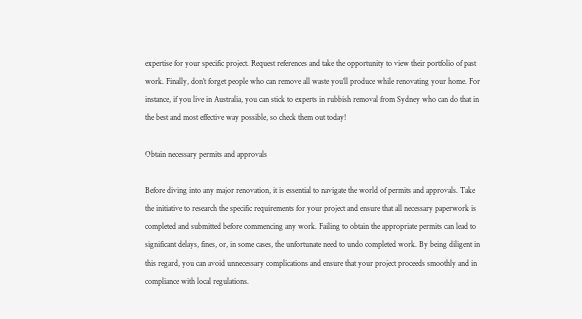expertise for your specific project. Request references and take the opportunity to view their portfolio of past work. Finally, don’t forget people who can remove all waste you’ll produce while renovating your home. For instance, if you live in Australia, you can stick to experts in rubbish removal from Sydney who can do that in the best and most effective way possible, so check them out today!

Obtain necessary permits and approvals

Before diving into any major renovation, it is essential to navigate the world of permits and approvals. Take the initiative to research the specific requirements for your project and ensure that all necessary paperwork is completed and submitted before commencing any work. Failing to obtain the appropriate permits can lead to significant delays, fines, or, in some cases, the unfortunate need to undo completed work. By being diligent in this regard, you can avoid unnecessary complications and ensure that your project proceeds smoothly and in compliance with local regulations.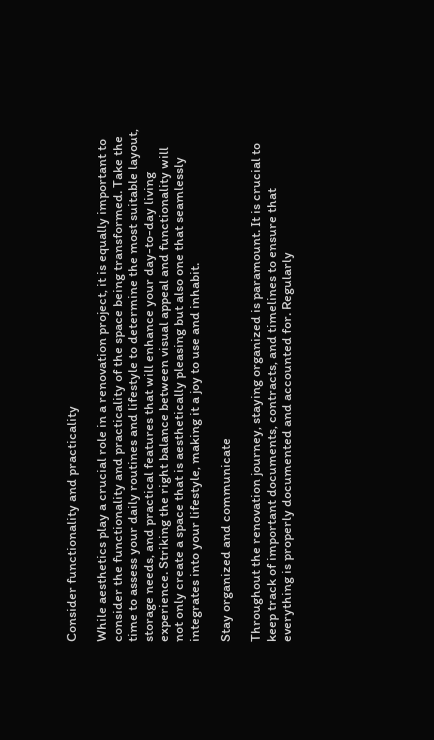Consider functionality and practicality

While aesthetics play a crucial role in a renovation project, it is equally important to consider the functionality and practicality of the space being transformed. Take the time to assess your daily routines and lifestyle to determine the most suitable layout, storage needs, and practical features that will enhance your day-to-day living experience. Striking the right balance between visual appeal and functionality will not only create a space that is aesthetically pleasing but also one that seamlessly integrates into your lifestyle, making it a joy to use and inhabit.

Stay organized and communicate

Throughout the renovation journey, staying organized is paramount. It is crucial to keep track of important documents, contracts, and timelines to ensure that everything is properly documented and accounted for. Regularly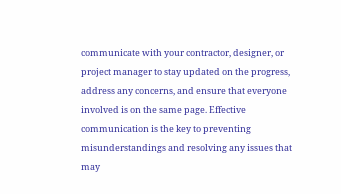communicate with your contractor, designer, or project manager to stay updated on the progress, address any concerns, and ensure that everyone involved is on the same page. Effective communication is the key to preventing misunderstandings and resolving any issues that may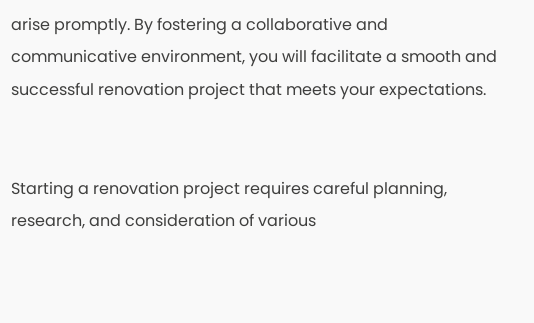arise promptly. By fostering a collaborative and communicative environment, you will facilitate a smooth and successful renovation project that meets your expectations.


Starting a renovation project requires careful planning, research, and consideration of various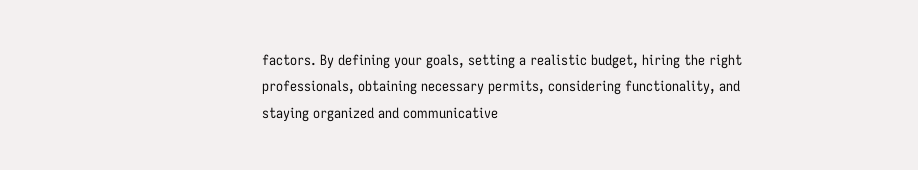factors. By defining your goals, setting a realistic budget, hiring the right professionals, obtaining necessary permits, considering functionality, and staying organized and communicative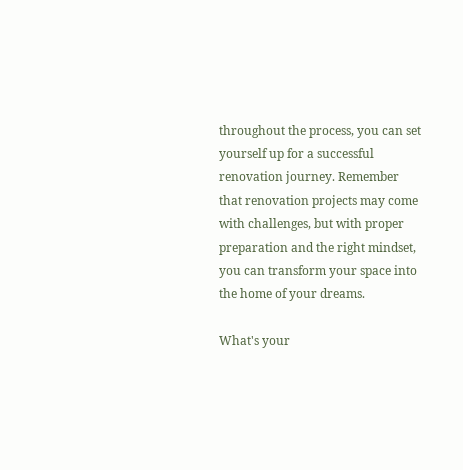throughout the process, you can set yourself up for a successful renovation journey. Remember that renovation projects may come with challenges, but with proper preparation and the right mindset, you can transform your space into the home of your dreams.

What's your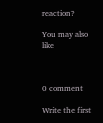reaction?

You may also like



0 comment

Write the first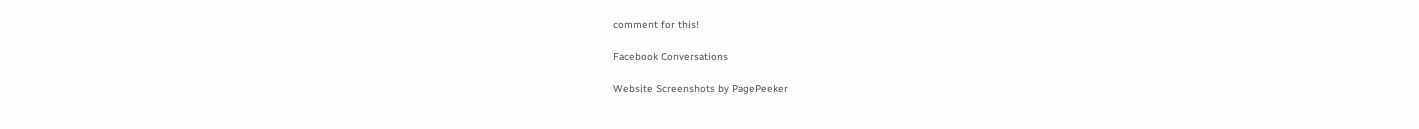comment for this!

Facebook Conversations

Website Screenshots by PagePeeker